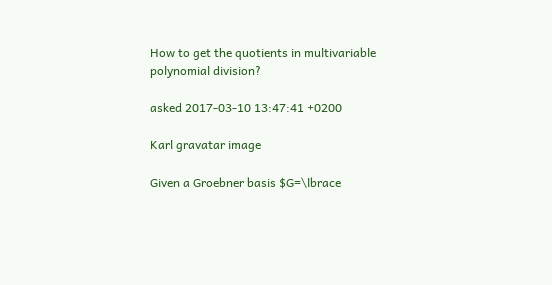How to get the quotients in multivariable polynomial division?

asked 2017-03-10 13:47:41 +0200

Karl gravatar image

Given a Groebner basis $G=\lbrace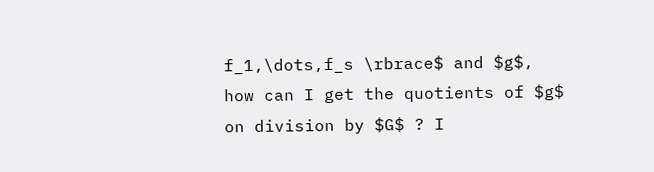f_1,\dots,f_s \rbrace$ and $g$, how can I get the quotients of $g$ on division by $G$ ? I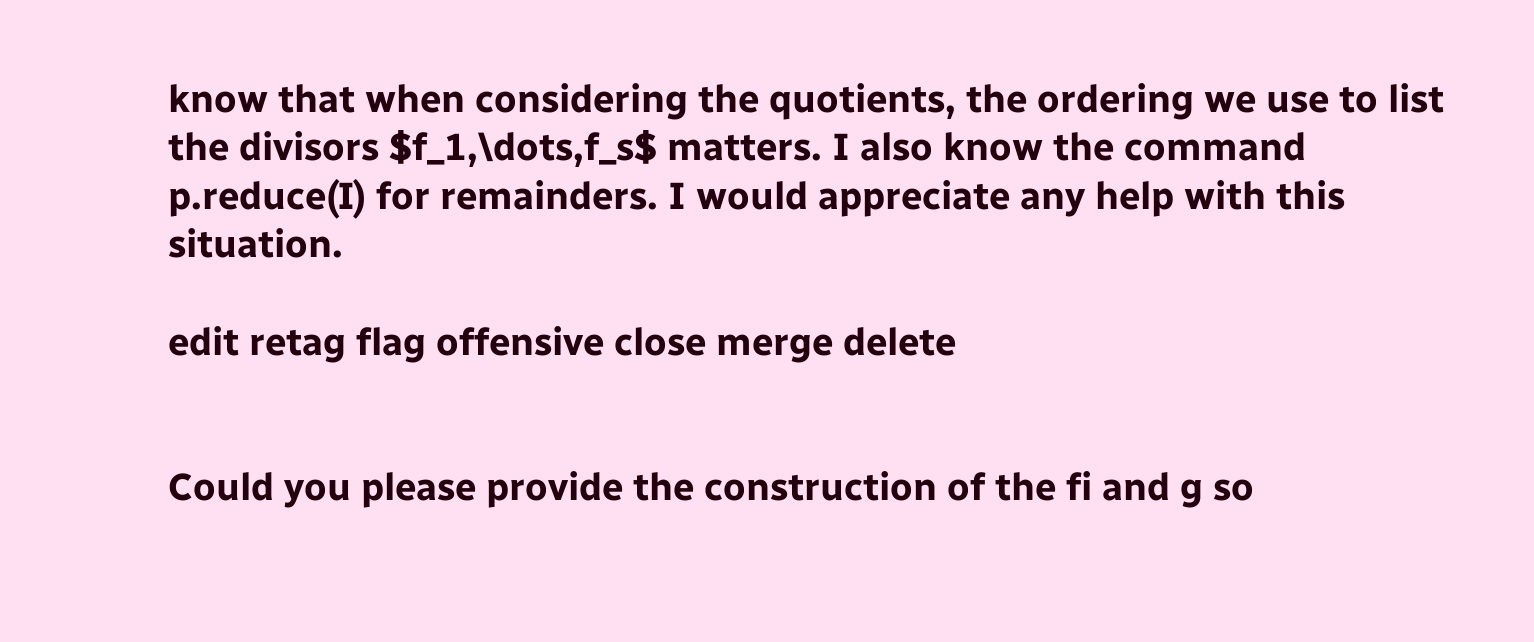know that when considering the quotients, the ordering we use to list the divisors $f_1,\dots,f_s$ matters. I also know the command p.reduce(I) for remainders. I would appreciate any help with this situation.

edit retag flag offensive close merge delete


Could you please provide the construction of the fi and g so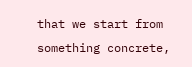that we start from something concrete,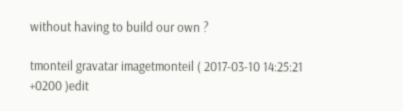without having to build our own ?

tmonteil gravatar imagetmonteil ( 2017-03-10 14:25:21 +0200 )edit